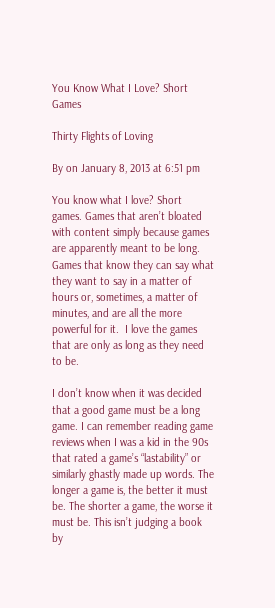You Know What I Love? Short Games

Thirty Flights of Loving

By on January 8, 2013 at 6:51 pm

You know what I love? Short games. Games that aren’t bloated with content simply because games are apparently meant to be long. Games that know they can say what they want to say in a matter of hours or, sometimes, a matter of minutes, and are all the more powerful for it.  I love the games that are only as long as they need to be.

I don’t know when it was decided that a good game must be a long game. I can remember reading game reviews when I was a kid in the 90s that rated a game’s “lastability” or similarly ghastly made up words. The longer a game is, the better it must be. The shorter a game, the worse it must be. This isn’t judging a book by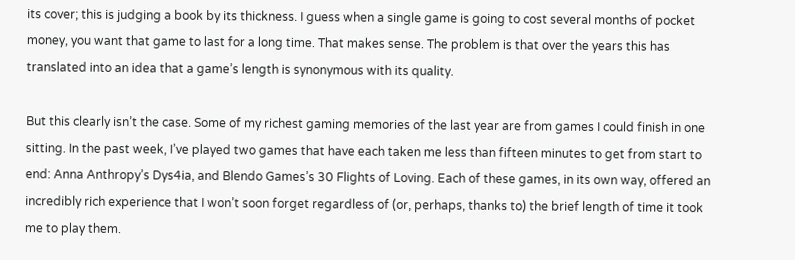its cover; this is judging a book by its thickness. I guess when a single game is going to cost several months of pocket money, you want that game to last for a long time. That makes sense. The problem is that over the years this has translated into an idea that a game’s length is synonymous with its quality.

But this clearly isn’t the case. Some of my richest gaming memories of the last year are from games I could finish in one sitting. In the past week, I’ve played two games that have each taken me less than fifteen minutes to get from start to end: Anna Anthropy’s Dys4ia, and Blendo Games’s 30 Flights of Loving. Each of these games, in its own way, offered an incredibly rich experience that I won’t soon forget regardless of (or, perhaps, thanks to) the brief length of time it took me to play them.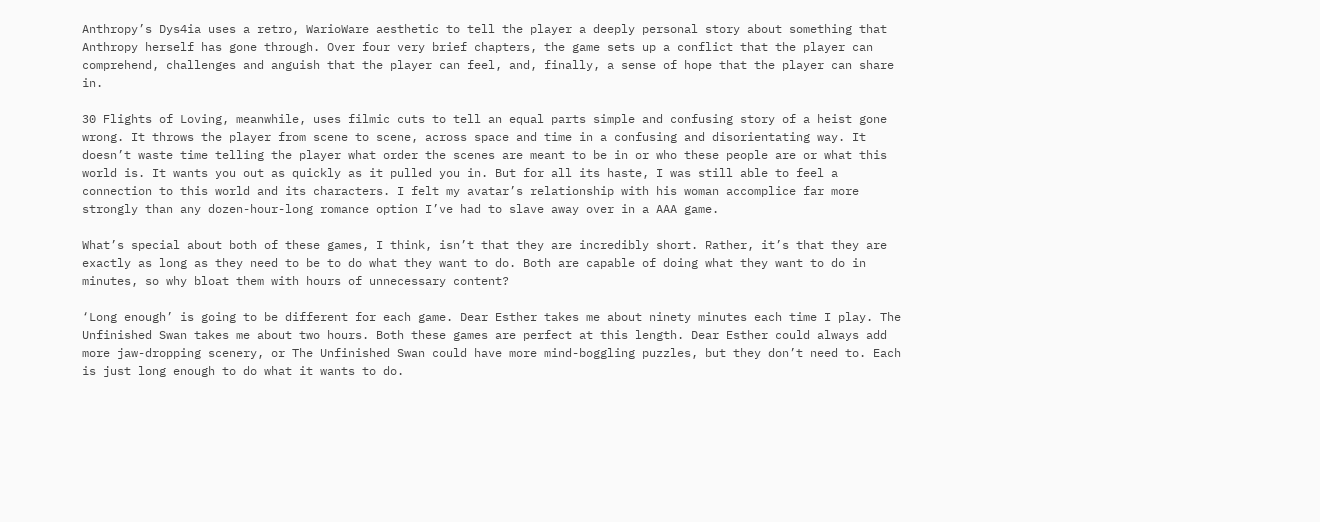Anthropy’s Dys4ia uses a retro, WarioWare aesthetic to tell the player a deeply personal story about something that Anthropy herself has gone through. Over four very brief chapters, the game sets up a conflict that the player can comprehend, challenges and anguish that the player can feel, and, finally, a sense of hope that the player can share in.

30 Flights of Loving, meanwhile, uses filmic cuts to tell an equal parts simple and confusing story of a heist gone wrong. It throws the player from scene to scene, across space and time in a confusing and disorientating way. It doesn’t waste time telling the player what order the scenes are meant to be in or who these people are or what this world is. It wants you out as quickly as it pulled you in. But for all its haste, I was still able to feel a connection to this world and its characters. I felt my avatar’s relationship with his woman accomplice far more strongly than any dozen-hour-long romance option I’ve had to slave away over in a AAA game.

What’s special about both of these games, I think, isn’t that they are incredibly short. Rather, it’s that they are exactly as long as they need to be to do what they want to do. Both are capable of doing what they want to do in minutes, so why bloat them with hours of unnecessary content?

‘Long enough’ is going to be different for each game. Dear Esther takes me about ninety minutes each time I play. The Unfinished Swan takes me about two hours. Both these games are perfect at this length. Dear Esther could always add more jaw-dropping scenery, or The Unfinished Swan could have more mind-boggling puzzles, but they don’t need to. Each is just long enough to do what it wants to do.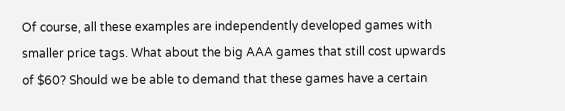Of course, all these examples are independently developed games with smaller price tags. What about the big AAA games that still cost upwards of $60? Should we be able to demand that these games have a certain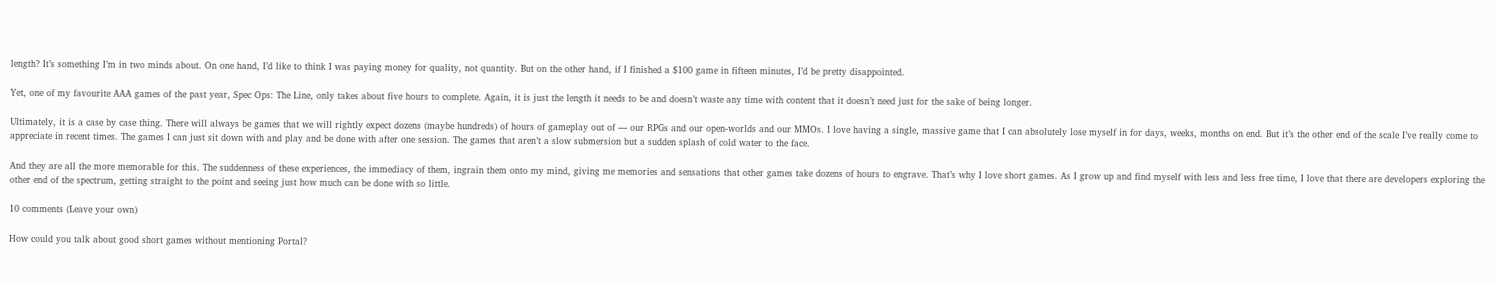length? It’s something I’m in two minds about. On one hand, I’d like to think I was paying money for quality, not quantity. But on the other hand, if I finished a $100 game in fifteen minutes, I’d be pretty disappointed.

Yet, one of my favourite AAA games of the past year, Spec Ops: The Line, only takes about five hours to complete. Again, it is just the length it needs to be and doesn’t waste any time with content that it doesn’t need just for the sake of being longer.

Ultimately, it is a case by case thing. There will always be games that we will rightly expect dozens (maybe hundreds) of hours of gameplay out of — our RPGs and our open-worlds and our MMOs. I love having a single, massive game that I can absolutely lose myself in for days, weeks, months on end. But it’s the other end of the scale I’ve really come to appreciate in recent times. The games I can just sit down with and play and be done with after one session. The games that aren’t a slow submersion but a sudden splash of cold water to the face.

And they are all the more memorable for this. The suddenness of these experiences, the immediacy of them, ingrain them onto my mind, giving me memories and sensations that other games take dozens of hours to engrave. That’s why I love short games. As I grow up and find myself with less and less free time, I love that there are developers exploring the other end of the spectrum, getting straight to the point and seeing just how much can be done with so little.

10 comments (Leave your own)

How could you talk about good short games without mentioning Portal?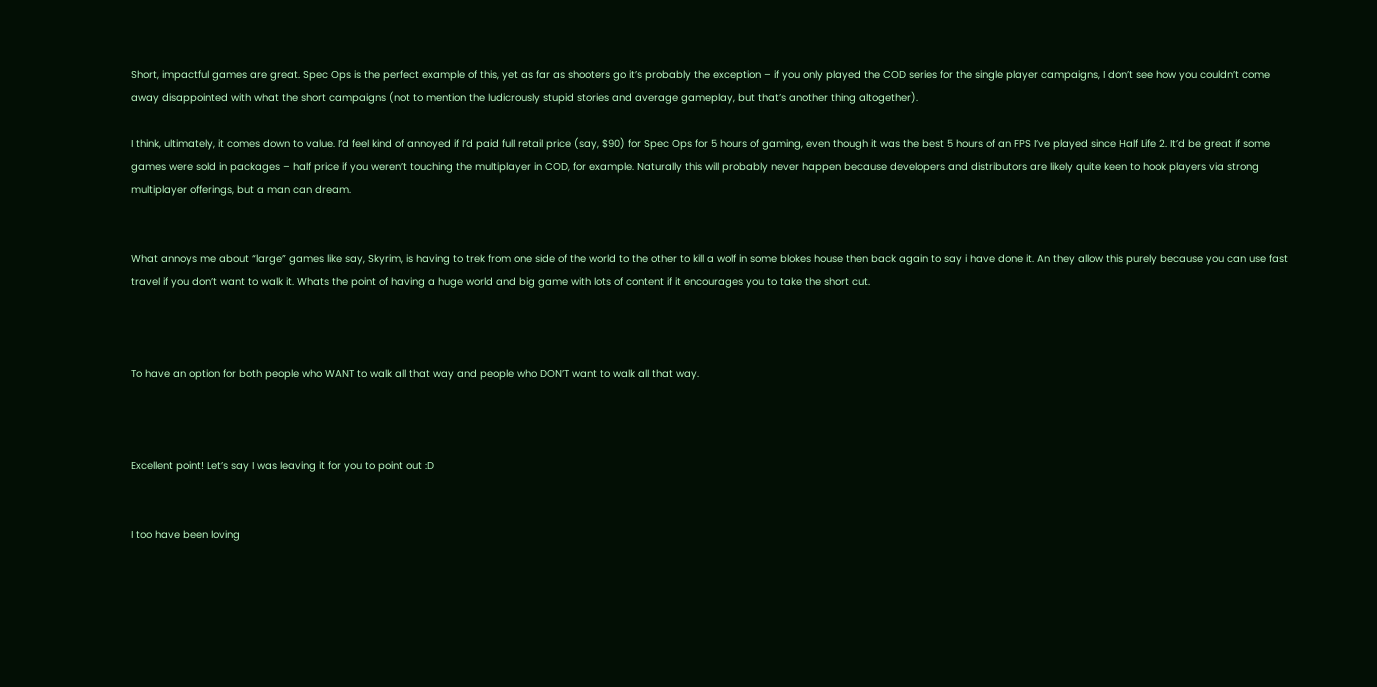Short, impactful games are great. Spec Ops is the perfect example of this, yet as far as shooters go it’s probably the exception – if you only played the COD series for the single player campaigns, I don’t see how you couldn’t come away disappointed with what the short campaigns (not to mention the ludicrously stupid stories and average gameplay, but that’s another thing altogether).

I think, ultimately, it comes down to value. I’d feel kind of annoyed if I’d paid full retail price (say, $90) for Spec Ops for 5 hours of gaming, even though it was the best 5 hours of an FPS I’ve played since Half Life 2. It’d be great if some games were sold in packages – half price if you weren’t touching the multiplayer in COD, for example. Naturally this will probably never happen because developers and distributors are likely quite keen to hook players via strong multiplayer offerings, but a man can dream.


What annoys me about “large” games like say, Skyrim, is having to trek from one side of the world to the other to kill a wolf in some blokes house then back again to say i have done it. An they allow this purely because you can use fast travel if you don’t want to walk it. Whats the point of having a huge world and big game with lots of content if it encourages you to take the short cut.



To have an option for both people who WANT to walk all that way and people who DON’T want to walk all that way.



Excellent point! Let’s say I was leaving it for you to point out :D


I too have been loving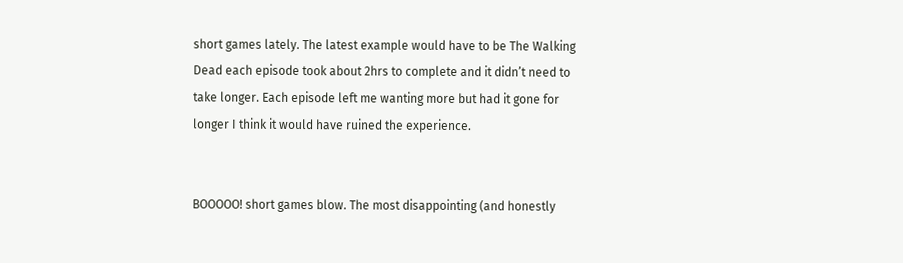short games lately. The latest example would have to be The Walking Dead each episode took about 2hrs to complete and it didn’t need to take longer. Each episode left me wanting more but had it gone for longer I think it would have ruined the experience.


BOOOOO! short games blow. The most disappointing (and honestly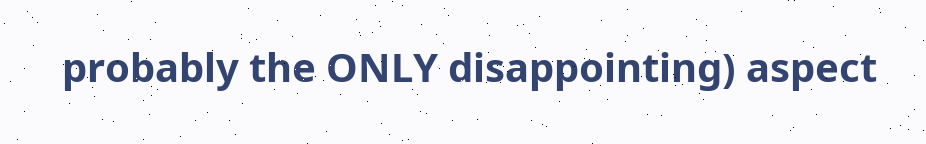probably the ONLY disappointing) aspect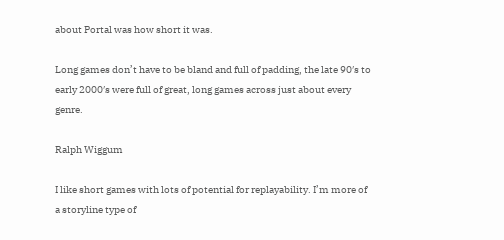about Portal was how short it was.

Long games don’t have to be bland and full of padding, the late 90′s to early 2000′s were full of great, long games across just about every genre.

Ralph Wiggum

I like short games with lots of potential for replayability. I’m more of a storyline type of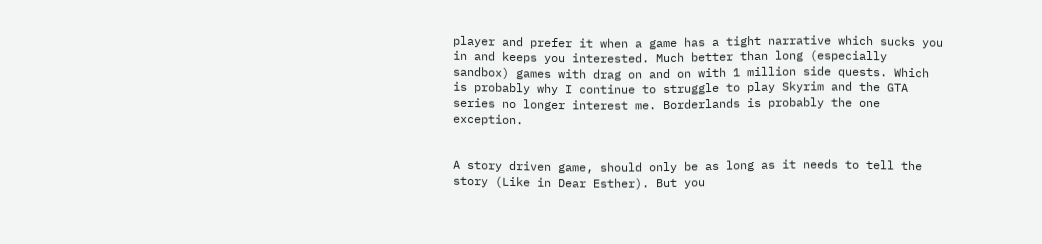player and prefer it when a game has a tight narrative which sucks you in and keeps you interested. Much better than long (especially sandbox) games with drag on and on with 1 million side quests. Which is probably why I continue to struggle to play Skyrim and the GTA series no longer interest me. Borderlands is probably the one exception.


A story driven game, should only be as long as it needs to tell the story (Like in Dear Esther). But you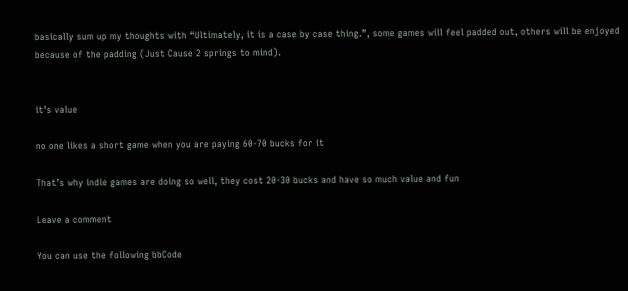basically sum up my thoughts with “Ultimately, it is a case by case thing.”, some games will feel padded out, others will be enjoyed because of the padding (Just Cause 2 springs to mind).


it’s value

no one likes a short game when you are paying 60-70 bucks for it

That’s why indie games are doing so well, they cost 20-30 bucks and have so much value and fun

Leave a comment

You can use the following bbCode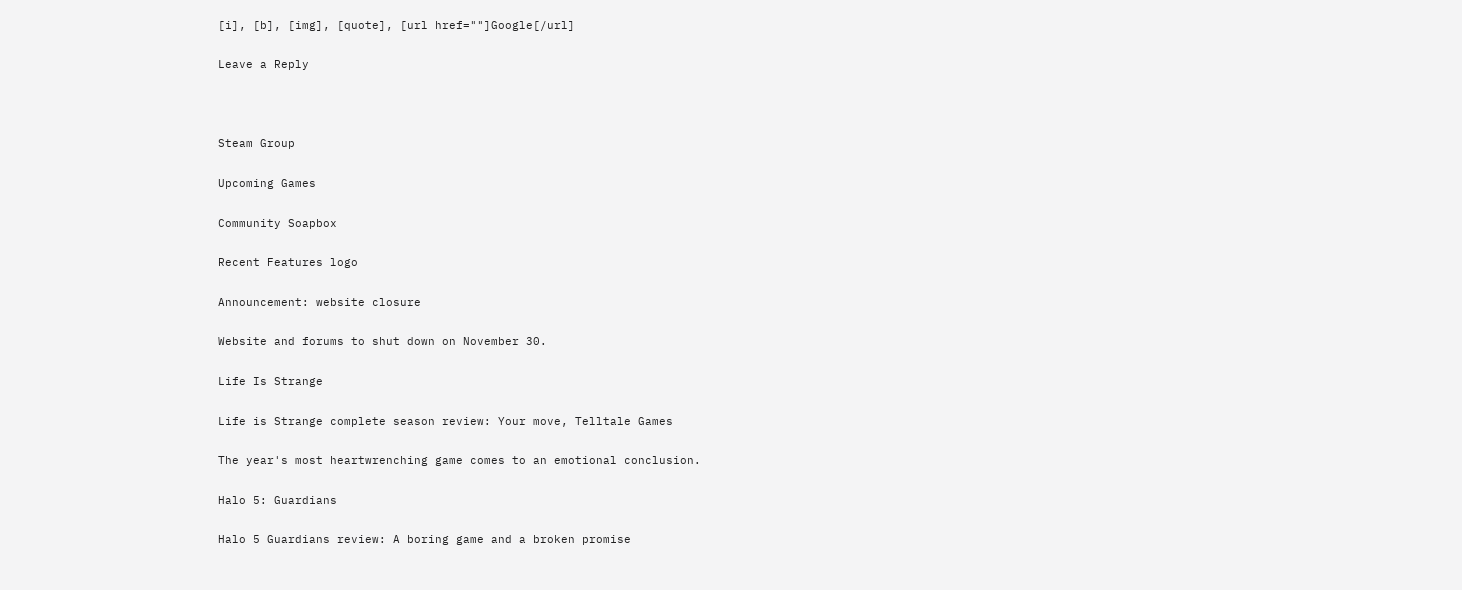[i], [b], [img], [quote], [url href=""]Google[/url]

Leave a Reply



Steam Group

Upcoming Games

Community Soapbox

Recent Features logo

Announcement: website closure

Website and forums to shut down on November 30.

Life Is Strange

Life is Strange complete season review: Your move, Telltale Games

The year's most heartwrenching game comes to an emotional conclusion.

Halo 5: Guardians

Halo 5 Guardians review: A boring game and a broken promise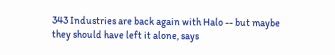343 Industries are back again with Halo -- but maybe they should have left it alone, says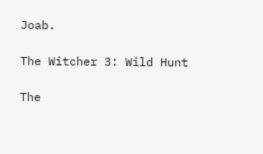Joab.

The Witcher 3: Wild Hunt

The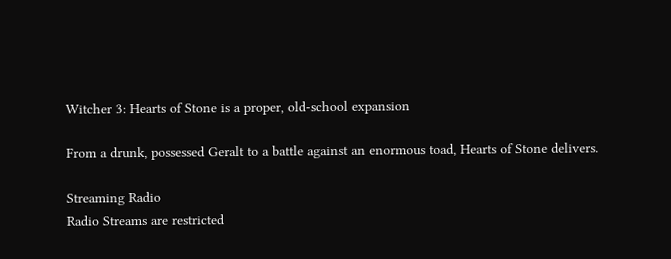Witcher 3: Hearts of Stone is a proper, old-school expansion

From a drunk, possessed Geralt to a battle against an enormous toad, Hearts of Stone delivers.

Streaming Radio
Radio Streams are restricted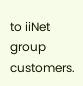to iiNet group customers.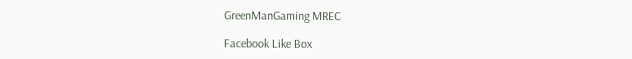GreenManGaming MREC

Facebook Like Box